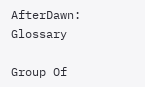AfterDawn: Glossary

Group Of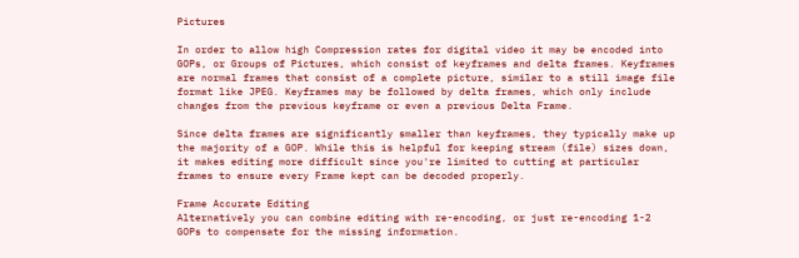Pictures

In order to allow high Compression rates for digital video it may be encoded into GOPs, or Groups of Pictures, which consist of keyframes and delta frames. Keyframes are normal frames that consist of a complete picture, similar to a still image file format like JPEG. Keyframes may be followed by delta frames, which only include changes from the previous keyframe or even a previous Delta Frame.

Since delta frames are significantly smaller than keyframes, they typically make up the majority of a GOP. While this is helpful for keeping stream (file) sizes down, it makes editing more difficult since you're limited to cutting at particular frames to ensure every Frame kept can be decoded properly.

Frame Accurate Editing
Alternatively you can combine editing with re-encoding, or just re-encoding 1-2 GOPs to compensate for the missing information.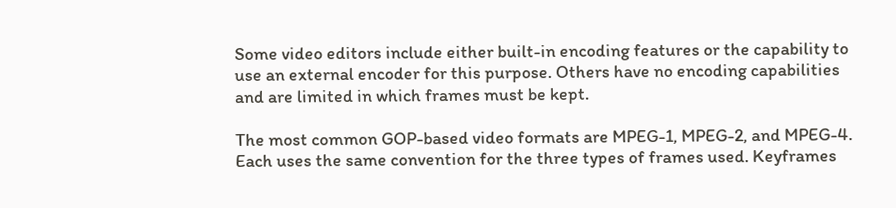Some video editors include either built-in encoding features or the capability to use an external encoder for this purpose. Others have no encoding capabilities and are limited in which frames must be kept.

The most common GOP-based video formats are MPEG-1, MPEG-2, and MPEG-4. Each uses the same convention for the three types of frames used. Keyframes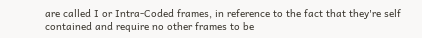are called I or Intra-Coded frames, in reference to the fact that they're self contained and require no other frames to be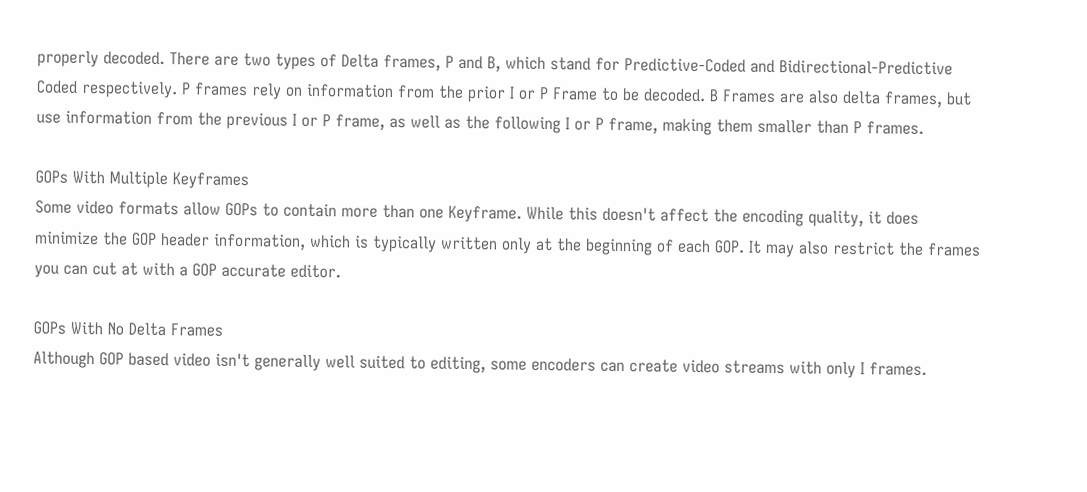properly decoded. There are two types of Delta frames, P and B, which stand for Predictive-Coded and Bidirectional-Predictive Coded respectively. P frames rely on information from the prior I or P Frame to be decoded. B Frames are also delta frames, but use information from the previous I or P frame, as well as the following I or P frame, making them smaller than P frames.

GOPs With Multiple Keyframes
Some video formats allow GOPs to contain more than one Keyframe. While this doesn't affect the encoding quality, it does minimize the GOP header information, which is typically written only at the beginning of each GOP. It may also restrict the frames you can cut at with a GOP accurate editor.

GOPs With No Delta Frames
Although GOP based video isn't generally well suited to editing, some encoders can create video streams with only I frames.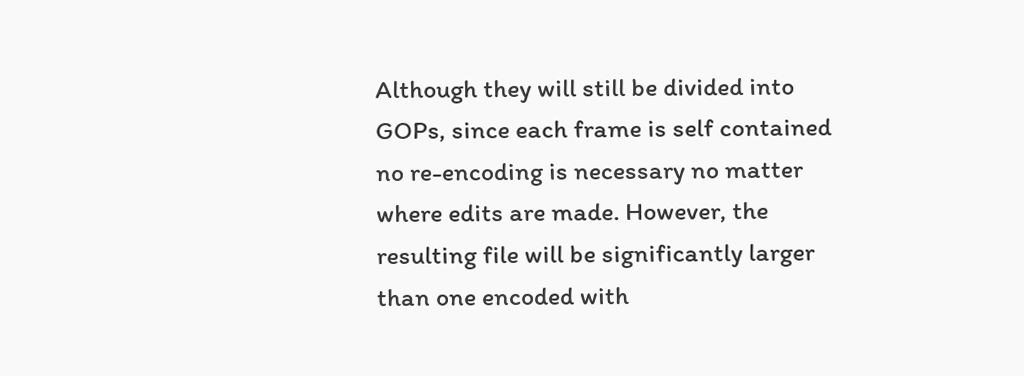Although they will still be divided into GOPs, since each frame is self contained no re-encoding is necessary no matter where edits are made. However, the resulting file will be significantly larger than one encoded with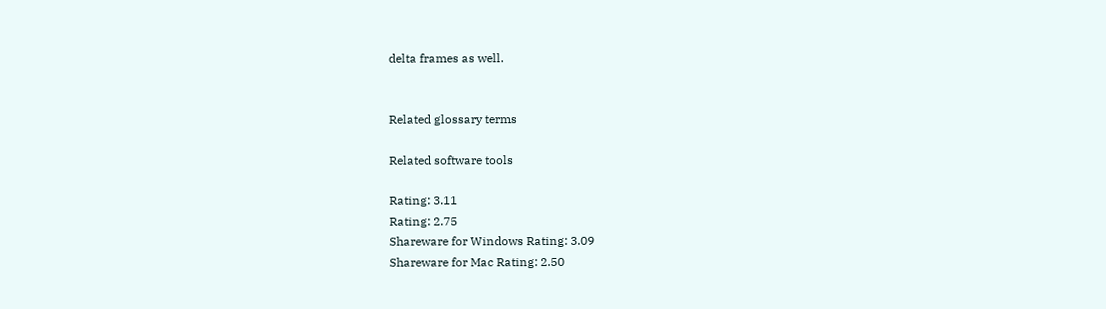delta frames as well.


Related glossary terms

Related software tools

Rating: 3.11
Rating: 2.75
Shareware for Windows Rating: 3.09
Shareware for Mac Rating: 2.50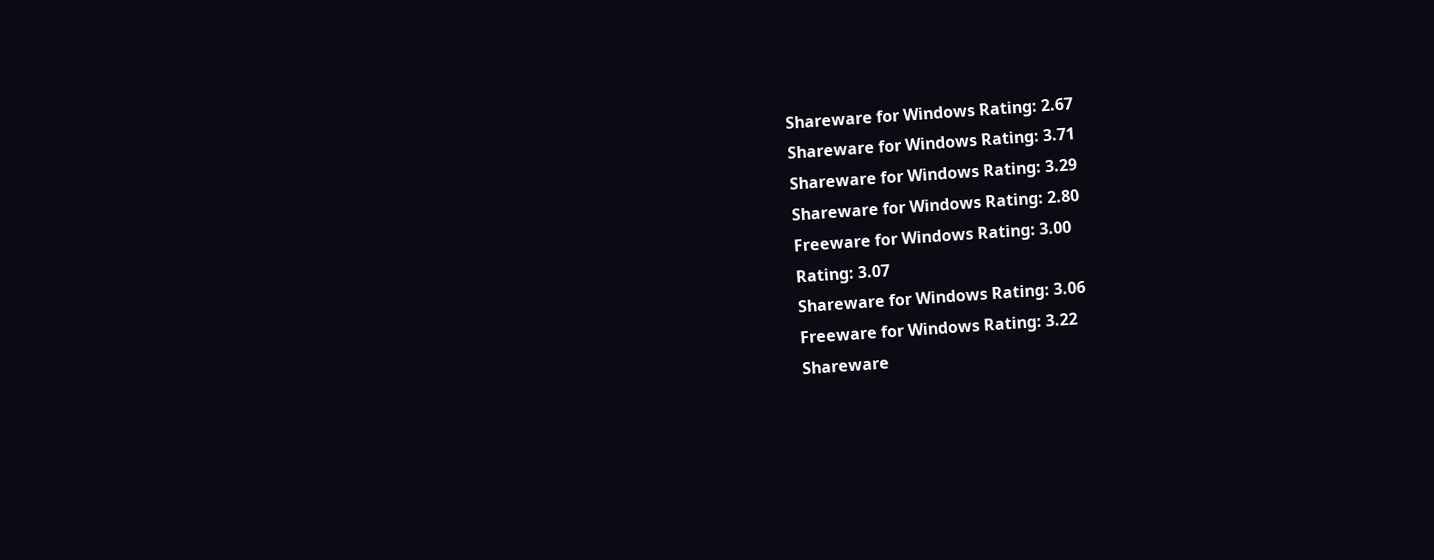Shareware for Windows Rating: 2.67
Shareware for Windows Rating: 3.71
Shareware for Windows Rating: 3.29
Shareware for Windows Rating: 2.80
Freeware for Windows Rating: 3.00
Rating: 3.07
Shareware for Windows Rating: 3.06
Freeware for Windows Rating: 3.22
Shareware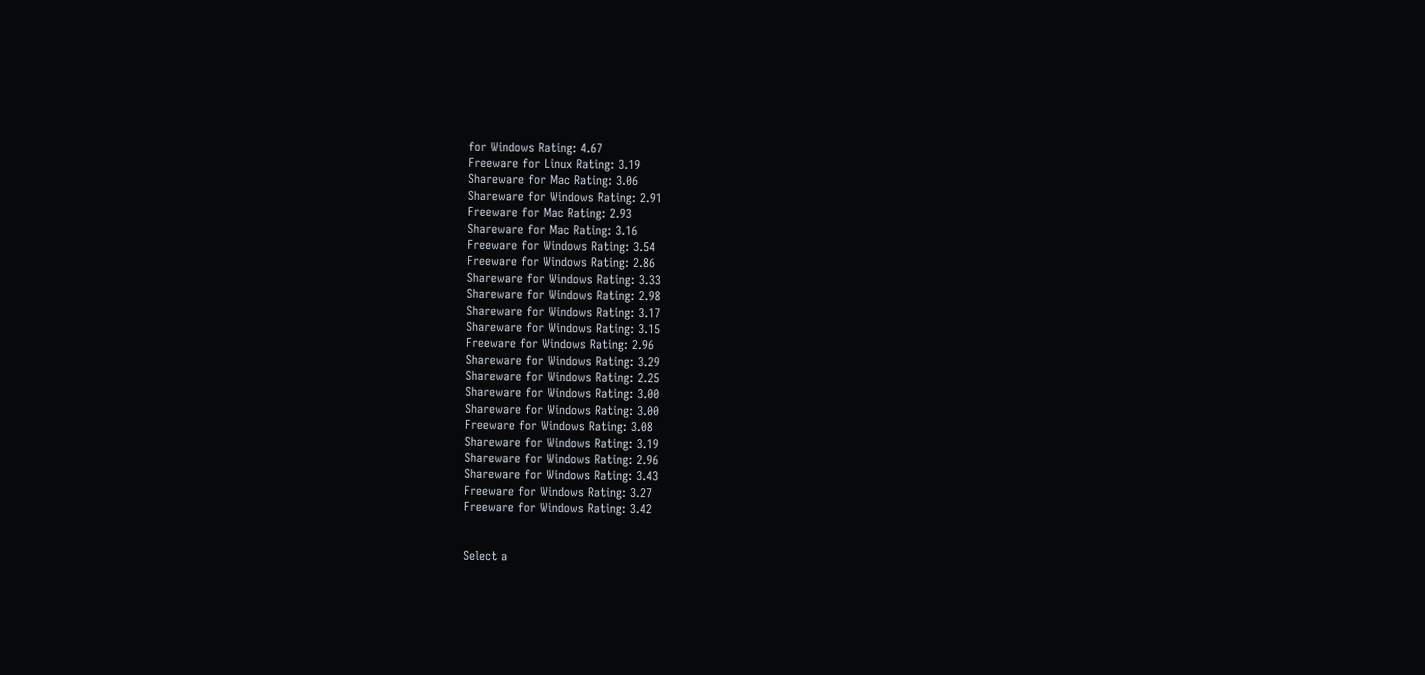for Windows Rating: 4.67
Freeware for Linux Rating: 3.19
Shareware for Mac Rating: 3.06
Shareware for Windows Rating: 2.91
Freeware for Mac Rating: 2.93
Shareware for Mac Rating: 3.16
Freeware for Windows Rating: 3.54
Freeware for Windows Rating: 2.86
Shareware for Windows Rating: 3.33
Shareware for Windows Rating: 2.98
Shareware for Windows Rating: 3.17
Shareware for Windows Rating: 3.15
Freeware for Windows Rating: 2.96
Shareware for Windows Rating: 3.29
Shareware for Windows Rating: 2.25
Shareware for Windows Rating: 3.00
Shareware for Windows Rating: 3.00
Freeware for Windows Rating: 3.08
Shareware for Windows Rating: 3.19
Shareware for Windows Rating: 2.96
Shareware for Windows Rating: 3.43
Freeware for Windows Rating: 3.27
Freeware for Windows Rating: 3.42


Select a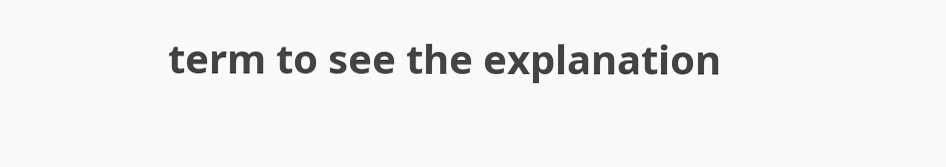term to see the explanation